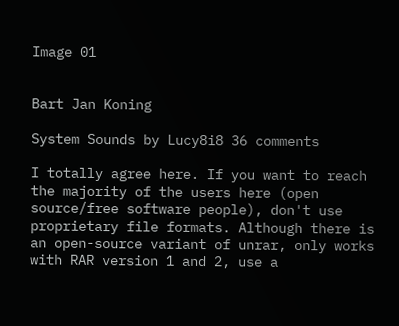Image 01


Bart Jan Koning

System Sounds by Lucy8i8 36 comments

I totally agree here. If you want to reach the majority of the users here (open source/free software people), don't use proprietary file formats. Although there is an open-source variant of unrar, only works with RAR version 1 and 2, use a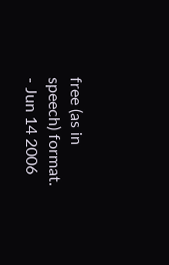free (as in speech) format. - Jun 14 2006